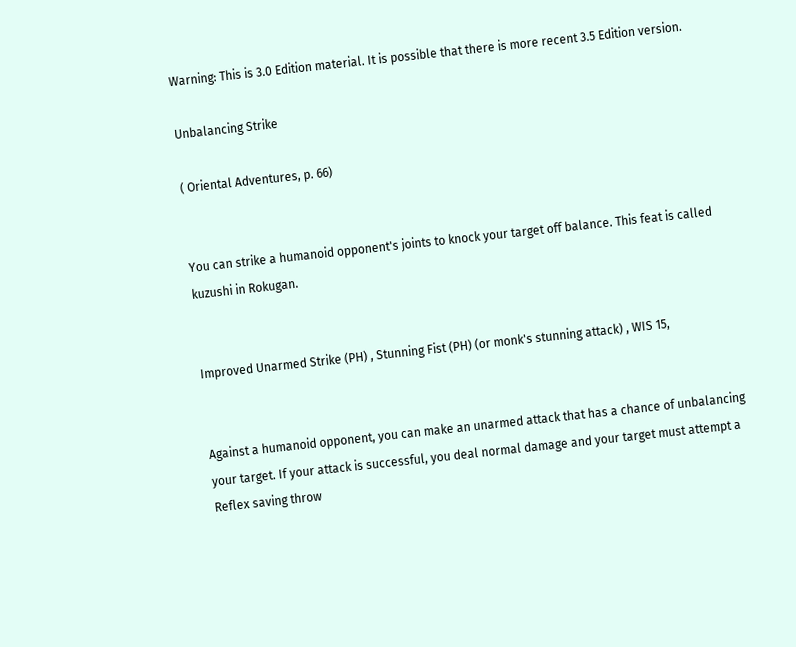Warning: This is 3.0 Edition material. It is possible that there is more recent 3.5 Edition version.

Unbalancing Strike

( Oriental Adventures, p. 66)


You can strike a humanoid opponent's joints to knock your target off balance. This feat is called kuzushi in Rokugan.


Improved Unarmed Strike (PH) , Stunning Fist (PH) (or monk's stunning attack) , WIS 15,


Against a humanoid opponent, you can make an unarmed attack that has a chance of unbalancing your target. If your attack is successful, you deal normal damage and your target must attempt a Reflex saving throw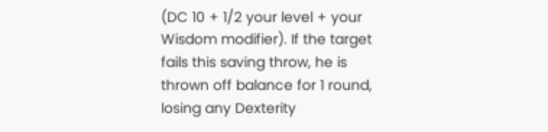(DC 10 + 1/2 your level + your Wisdom modifier). If the target fails this saving throw, he is thrown off balance for 1 round, losing any Dexterity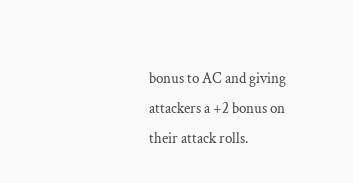bonus to AC and giving attackers a +2 bonus on their attack rolls.